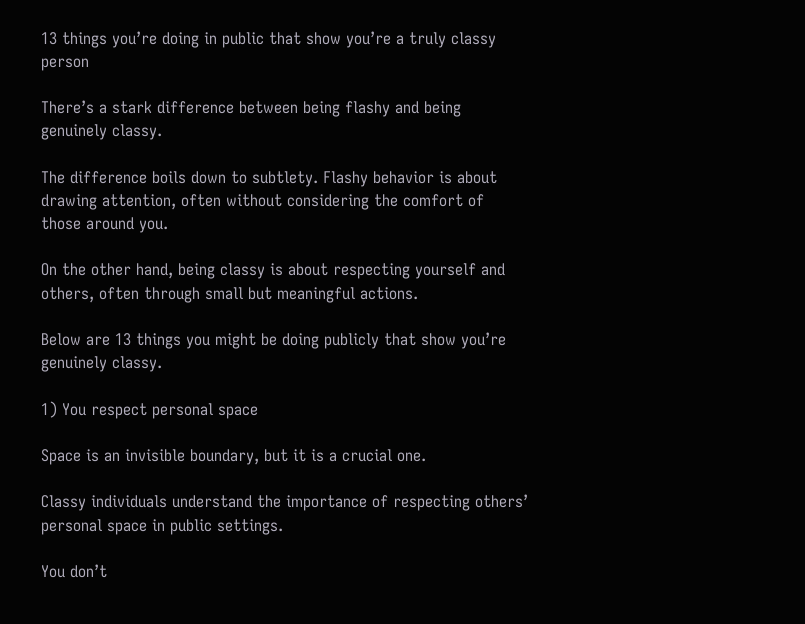13 things you’re doing in public that show you’re a truly classy person

There’s a stark difference between being flashy and being genuinely classy.

The difference boils down to subtlety. Flashy behavior is about drawing attention, often without considering the comfort of those around you.

On the other hand, being classy is about respecting yourself and others, often through small but meaningful actions.

Below are 13 things you might be doing publicly that show you’re genuinely classy.

1) You respect personal space

Space is an invisible boundary, but it is a crucial one.

Classy individuals understand the importance of respecting others’ personal space in public settings.

You don’t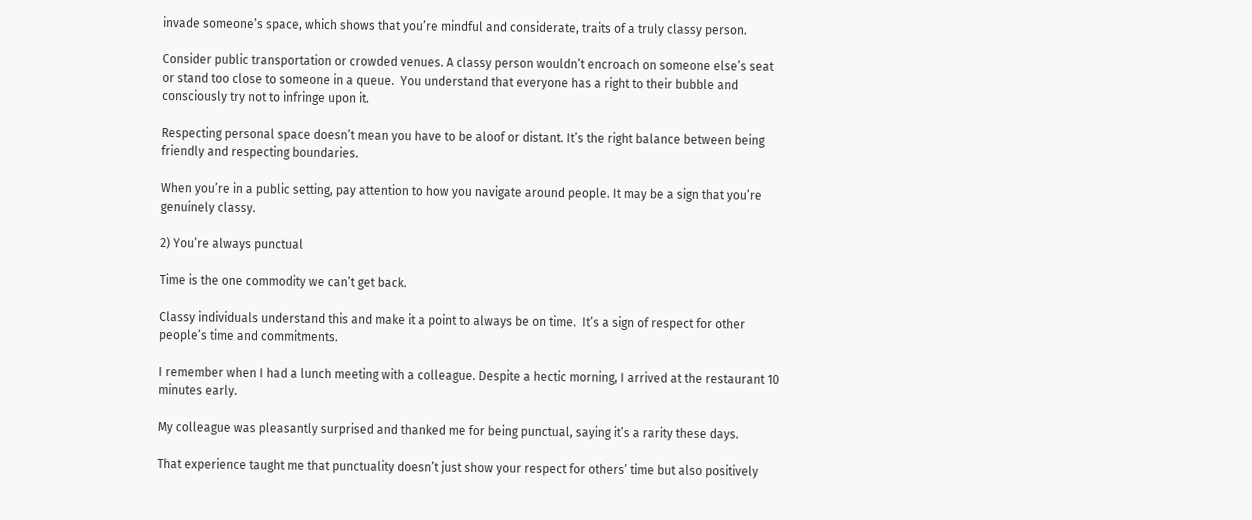invade someone’s space, which shows that you’re mindful and considerate, traits of a truly classy person.

Consider public transportation or crowded venues. A classy person wouldn’t encroach on someone else’s seat or stand too close to someone in a queue.  You understand that everyone has a right to their bubble and consciously try not to infringe upon it.

Respecting personal space doesn’t mean you have to be aloof or distant. It’s the right balance between being friendly and respecting boundaries.

When you’re in a public setting, pay attention to how you navigate around people. It may be a sign that you’re genuinely classy.

2) You’re always punctual

Time is the one commodity we can’t get back.

Classy individuals understand this and make it a point to always be on time.  It’s a sign of respect for other people’s time and commitments.

I remember when I had a lunch meeting with a colleague. Despite a hectic morning, I arrived at the restaurant 10 minutes early.

My colleague was pleasantly surprised and thanked me for being punctual, saying it’s a rarity these days.

That experience taught me that punctuality doesn’t just show your respect for others’ time but also positively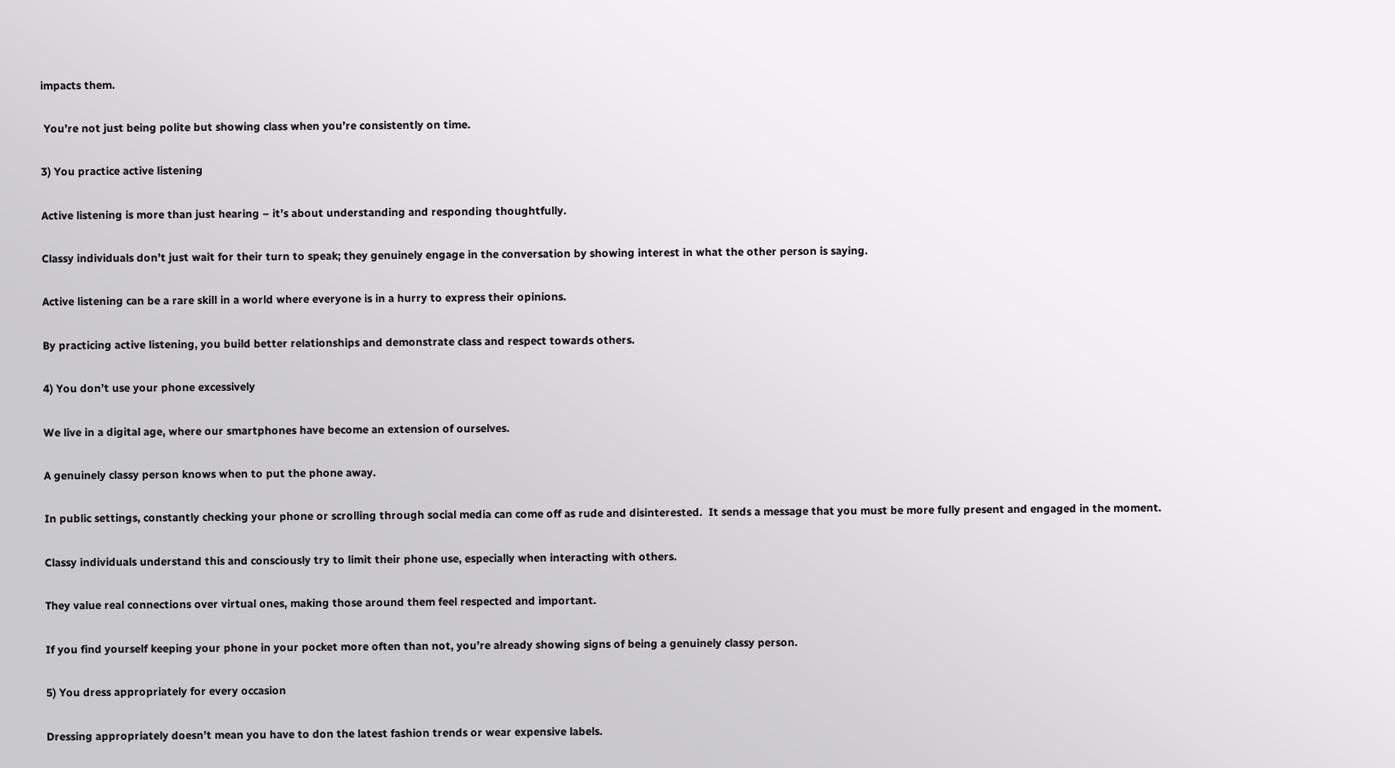impacts them.

 You’re not just being polite but showing class when you’re consistently on time.

3) You practice active listening

Active listening is more than just hearing – it’s about understanding and responding thoughtfully.

Classy individuals don’t just wait for their turn to speak; they genuinely engage in the conversation by showing interest in what the other person is saying.

Active listening can be a rare skill in a world where everyone is in a hurry to express their opinions.

By practicing active listening, you build better relationships and demonstrate class and respect towards others.

4) You don’t use your phone excessively

We live in a digital age, where our smartphones have become an extension of ourselves.

A genuinely classy person knows when to put the phone away.

In public settings, constantly checking your phone or scrolling through social media can come off as rude and disinterested.  It sends a message that you must be more fully present and engaged in the moment.

Classy individuals understand this and consciously try to limit their phone use, especially when interacting with others.

They value real connections over virtual ones, making those around them feel respected and important.

If you find yourself keeping your phone in your pocket more often than not, you’re already showing signs of being a genuinely classy person.

5) You dress appropriately for every occasion

Dressing appropriately doesn’t mean you have to don the latest fashion trends or wear expensive labels.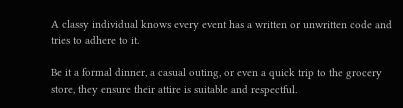A classy individual knows every event has a written or unwritten code and tries to adhere to it.

Be it a formal dinner, a casual outing, or even a quick trip to the grocery store, they ensure their attire is suitable and respectful.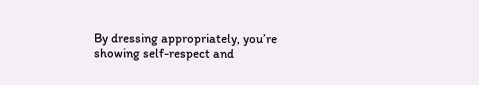By dressing appropriately, you’re showing self-respect and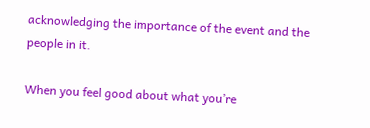acknowledging the importance of the event and the people in it.

When you feel good about what you’re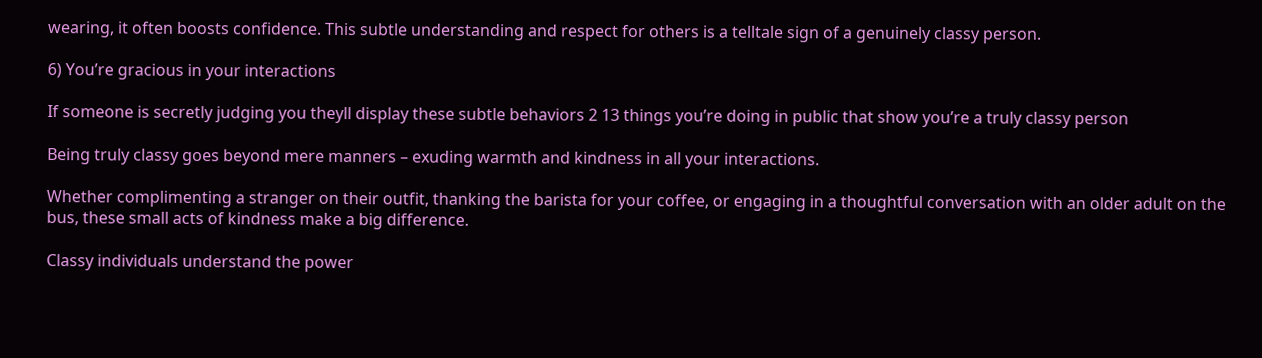wearing, it often boosts confidence. This subtle understanding and respect for others is a telltale sign of a genuinely classy person.

6) You’re gracious in your interactions

If someone is secretly judging you theyll display these subtle behaviors 2 13 things you’re doing in public that show you’re a truly classy person

Being truly classy goes beyond mere manners – exuding warmth and kindness in all your interactions.

Whether complimenting a stranger on their outfit, thanking the barista for your coffee, or engaging in a thoughtful conversation with an older adult on the bus, these small acts of kindness make a big difference.

Classy individuals understand the power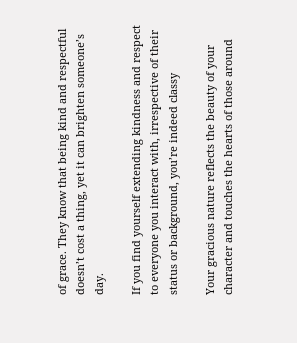of grace. They know that being kind and respectful doesn’t cost a thing, yet it can brighten someone’s day.

If you find yourself extending kindness and respect to everyone you interact with, irrespective of their status or background, you’re indeed classy

Your gracious nature reflects the beauty of your character and touches the hearts of those around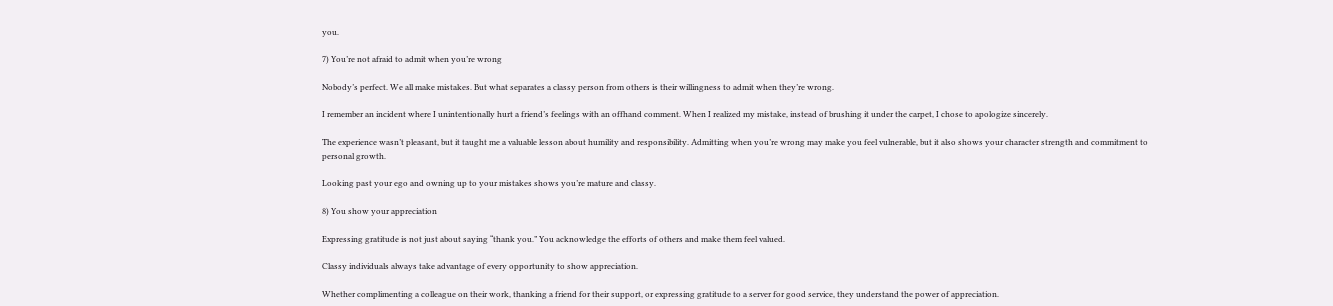you.

7) You’re not afraid to admit when you’re wrong

Nobody’s perfect. We all make mistakes. But what separates a classy person from others is their willingness to admit when they’re wrong.

I remember an incident where I unintentionally hurt a friend’s feelings with an offhand comment. When I realized my mistake, instead of brushing it under the carpet, I chose to apologize sincerely.

The experience wasn’t pleasant, but it taught me a valuable lesson about humility and responsibility. Admitting when you’re wrong may make you feel vulnerable, but it also shows your character strength and commitment to personal growth.

Looking past your ego and owning up to your mistakes shows you’re mature and classy.

8) You show your appreciation

Expressing gratitude is not just about saying “thank you.” You acknowledge the efforts of others and make them feel valued.

Classy individuals always take advantage of every opportunity to show appreciation.

Whether complimenting a colleague on their work, thanking a friend for their support, or expressing gratitude to a server for good service, they understand the power of appreciation.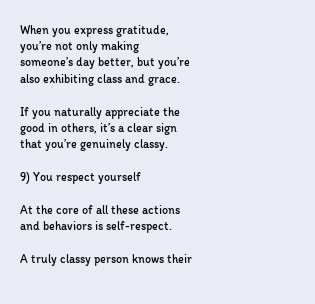When you express gratitude, you’re not only making someone’s day better, but you’re also exhibiting class and grace.

If you naturally appreciate the good in others, it’s a clear sign that you’re genuinely classy.

9) You respect yourself

At the core of all these actions and behaviors is self-respect.

A truly classy person knows their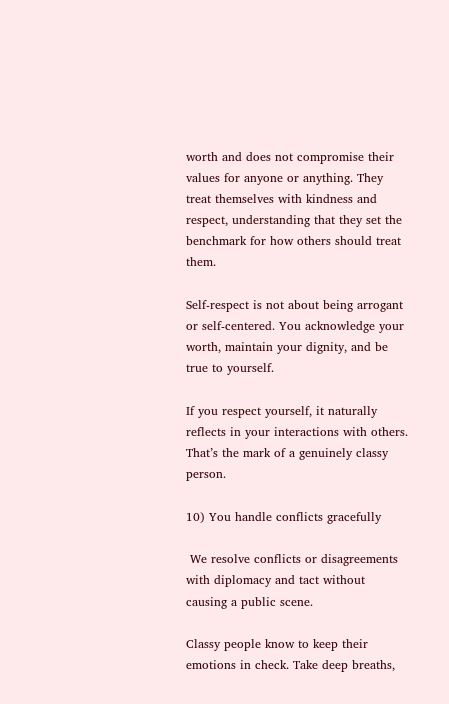worth and does not compromise their values for anyone or anything. They treat themselves with kindness and respect, understanding that they set the benchmark for how others should treat them.

Self-respect is not about being arrogant or self-centered. You acknowledge your worth, maintain your dignity, and be true to yourself.

If you respect yourself, it naturally reflects in your interactions with others. That’s the mark of a genuinely classy person.

10) You handle conflicts gracefully

 We resolve conflicts or disagreements with diplomacy and tact without causing a public scene.

Classy people know to keep their emotions in check. Take deep breaths,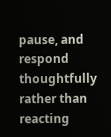pause, and respond thoughtfully rather than reacting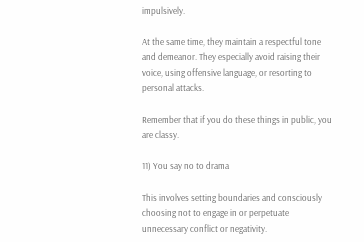impulsively.

At the same time, they maintain a respectful tone and demeanor. They especially avoid raising their voice, using offensive language, or resorting to personal attacks.

Remember that if you do these things in public, you are classy.

11) You say no to drama

This involves setting boundaries and consciously choosing not to engage in or perpetuate unnecessary conflict or negativity.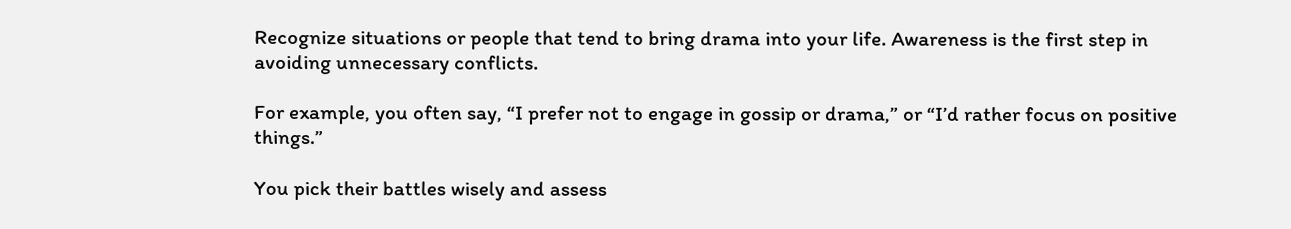Recognize situations or people that tend to bring drama into your life. Awareness is the first step in avoiding unnecessary conflicts.

For example, you often say, “I prefer not to engage in gossip or drama,” or “I’d rather focus on positive things.”

You pick their battles wisely and assess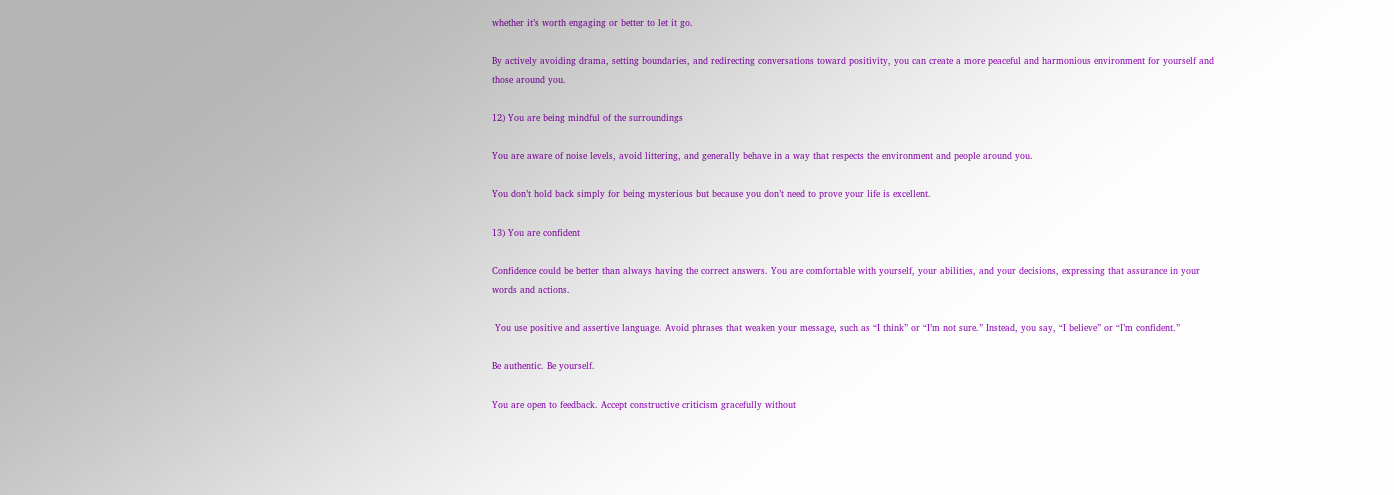whether it’s worth engaging or better to let it go.

By actively avoiding drama, setting boundaries, and redirecting conversations toward positivity, you can create a more peaceful and harmonious environment for yourself and those around you.

12) You are being mindful of the surroundings

You are aware of noise levels, avoid littering, and generally behave in a way that respects the environment and people around you.

You don’t hold back simply for being mysterious but because you don’t need to prove your life is excellent.

13) You are confident

Confidence could be better than always having the correct answers. You are comfortable with yourself, your abilities, and your decisions, expressing that assurance in your words and actions.

 You use positive and assertive language. Avoid phrases that weaken your message, such as “I think” or “I’m not sure.” Instead, you say, “I believe” or “I’m confident.”

Be authentic. Be yourself.

You are open to feedback. Accept constructive criticism gracefully without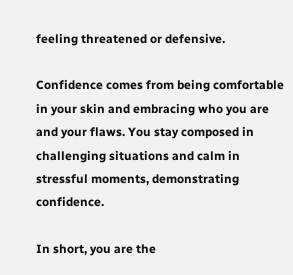feeling threatened or defensive.

Confidence comes from being comfortable in your skin and embracing who you are and your flaws. You stay composed in challenging situations and calm in stressful moments, demonstrating confidence.

In short, you are the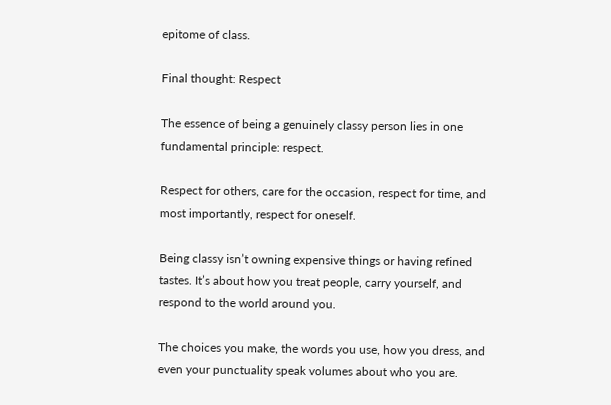epitome of class.

Final thought: Respect

The essence of being a genuinely classy person lies in one fundamental principle: respect.

Respect for others, care for the occasion, respect for time, and most importantly, respect for oneself.

Being classy isn’t owning expensive things or having refined tastes. It’s about how you treat people, carry yourself, and respond to the world around you.

The choices you make, the words you use, how you dress, and even your punctuality speak volumes about who you are.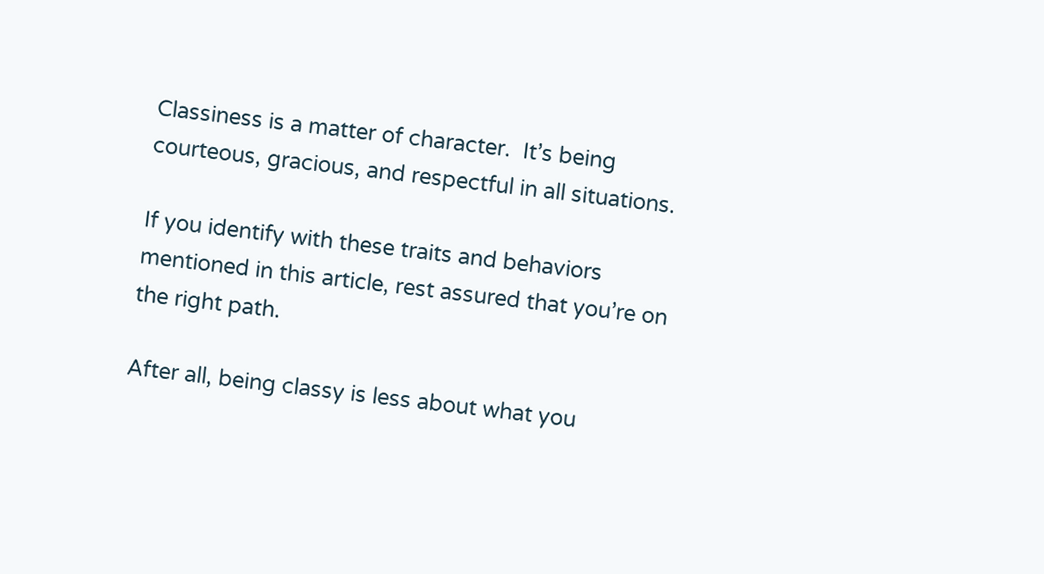Classiness is a matter of character.  It’s being courteous, gracious, and respectful in all situations.

If you identify with these traits and behaviors mentioned in this article, rest assured that you’re on the right path.

After all, being classy is less about what you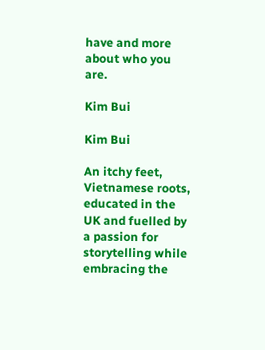have and more about who you are.

Kim Bui

Kim Bui

An itchy feet, Vietnamese roots, educated in the UK and fuelled by a passion for storytelling while embracing the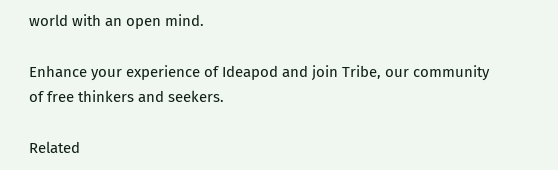world with an open mind.

Enhance your experience of Ideapod and join Tribe, our community of free thinkers and seekers.

Related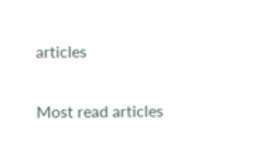articles

Most read articles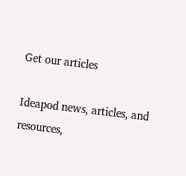Get our articles

Ideapod news, articles, and resources,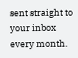sent straight to your inbox every month.